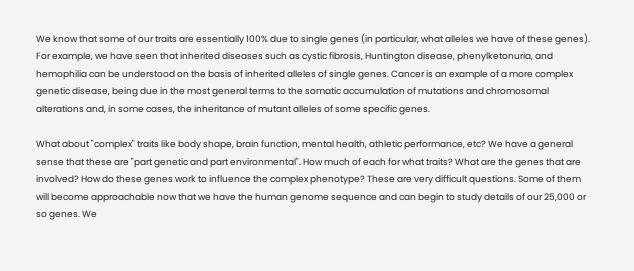We know that some of our traits are essentially 100% due to single genes (in particular, what alleles we have of these genes). For example, we have seen that inherited diseases such as cystic fibrosis, Huntington disease, phenylketonuria, and hemophilia can be understood on the basis of inherited alleles of single genes. Cancer is an example of a more complex genetic disease, being due in the most general terms to the somatic accumulation of mutations and chromosomal alterations and, in some cases, the inheritance of mutant alleles of some specific genes.

What about "complex" traits like body shape, brain function, mental health, athletic performance, etc? We have a general sense that these are "part genetic and part environmental". How much of each for what traits? What are the genes that are involved? How do these genes work to influence the complex phenotype? These are very difficult questions. Some of them will become approachable now that we have the human genome sequence and can begin to study details of our 25,000 or so genes. We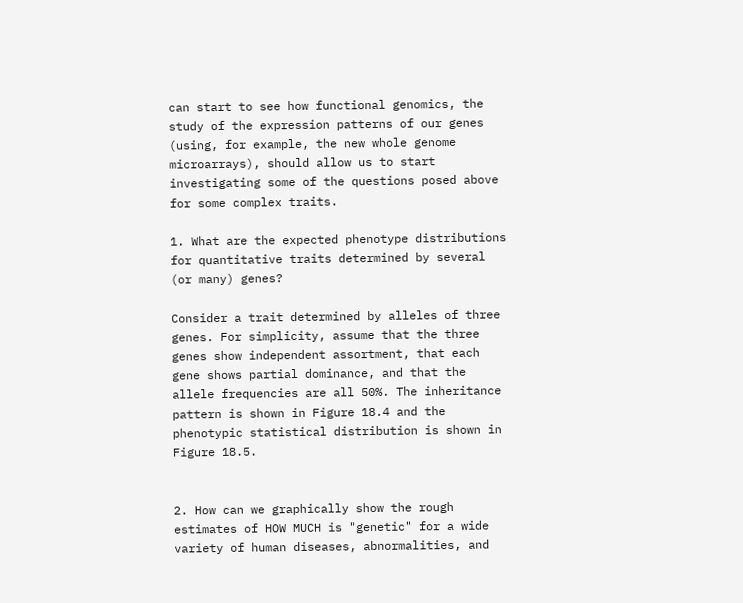can start to see how functional genomics, the study of the expression patterns of our genes (using, for example, the new whole genome microarrays), should allow us to start investigating some of the questions posed above for some complex traits.

1. What are the expected phenotype distributions for quantitative traits determined by several (or many) genes?

Consider a trait determined by alleles of three genes. For simplicity, assume that the three genes show independent assortment, that each gene shows partial dominance, and that the allele frequencies are all 50%. The inheritance pattern is shown in Figure 18.4 and the phenotypic statistical distribution is shown in Figure 18.5.


2. How can we graphically show the rough estimates of HOW MUCH is "genetic" for a wide variety of human diseases, abnormalities, and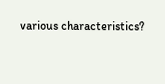various characteristics?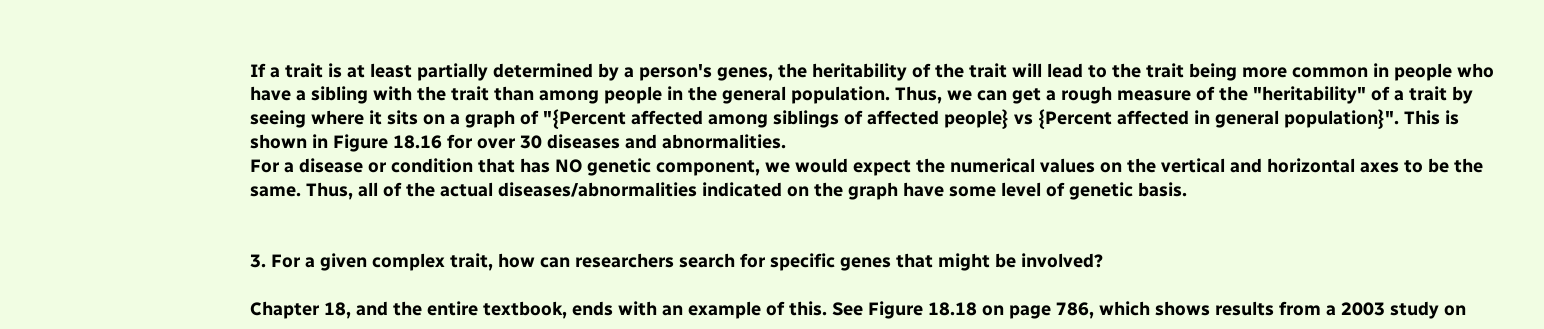If a trait is at least partially determined by a person's genes, the heritability of the trait will lead to the trait being more common in people who have a sibling with the trait than among people in the general population. Thus, we can get a rough measure of the "heritability" of a trait by seeing where it sits on a graph of "{Percent affected among siblings of affected people} vs {Percent affected in general population}". This is shown in Figure 18.16 for over 30 diseases and abnormalities.
For a disease or condition that has NO genetic component, we would expect the numerical values on the vertical and horizontal axes to be the same. Thus, all of the actual diseases/abnormalities indicated on the graph have some level of genetic basis.


3. For a given complex trait, how can researchers search for specific genes that might be involved?

Chapter 18, and the entire textbook, ends with an example of this. See Figure 18.18 on page 786, which shows results from a 2003 study on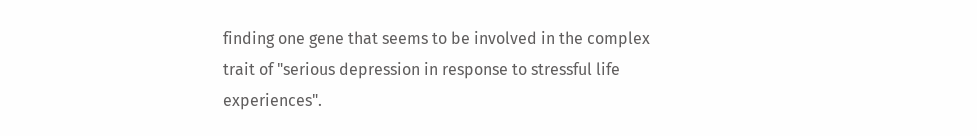finding one gene that seems to be involved in the complex trait of "serious depression in response to stressful life experiences".